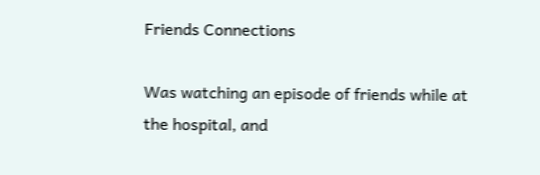Friends Connections

Was watching an episode of friends while at the hospital, and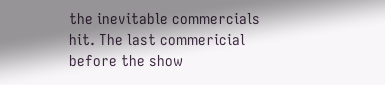the inevitable commercials hit. The last commericial before the show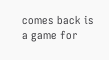comes back is a game for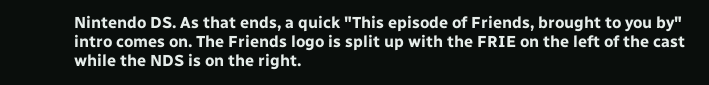Nintendo DS. As that ends, a quick "This episode of Friends, brought to you by" intro comes on. The Friends logo is split up with the FRIE on the left of the cast while the NDS is on the right.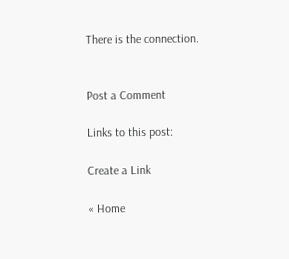There is the connection.


Post a Comment

Links to this post:

Create a Link

« Home